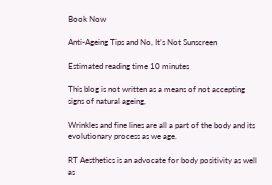Book Now

Anti-Ageing Tips and No, It’s Not Sunscreen

Estimated reading time 10 minutes

This blog is not written as a means of not accepting signs of natural ageing,

Wrinkles and fine lines are all a part of the body and its evolutionary process as we age.

RT Aesthetics is an advocate for body positivity as well as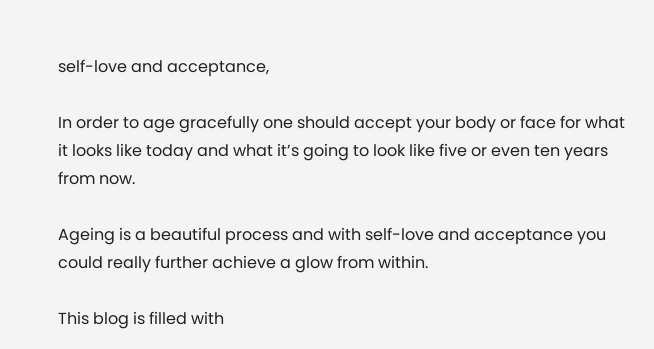self-love and acceptance,

In order to age gracefully one should accept your body or face for what it looks like today and what it’s going to look like five or even ten years from now.

Ageing is a beautiful process and with self-love and acceptance you could really further achieve a glow from within.

This blog is filled with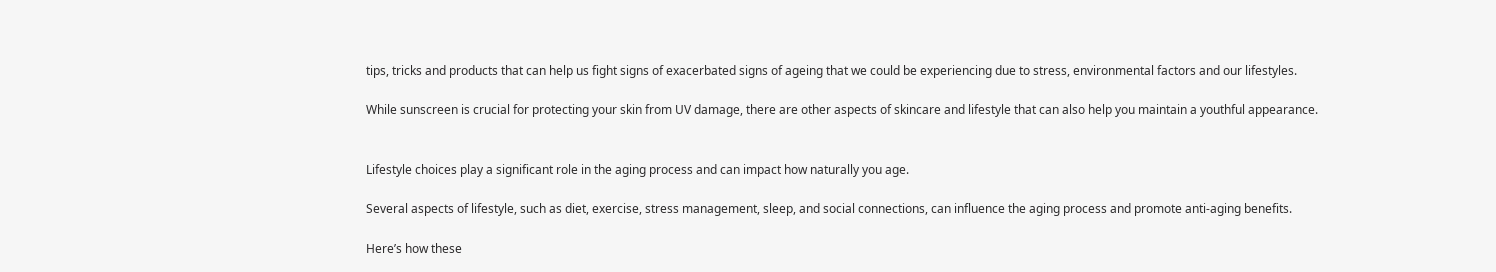tips, tricks and products that can help us fight signs of exacerbated signs of ageing that we could be experiencing due to stress, environmental factors and our lifestyles.

While sunscreen is crucial for protecting your skin from UV damage, there are other aspects of skincare and lifestyle that can also help you maintain a youthful appearance.


Lifestyle choices play a significant role in the aging process and can impact how naturally you age.

Several aspects of lifestyle, such as diet, exercise, stress management, sleep, and social connections, can influence the aging process and promote anti-aging benefits.

Here’s how these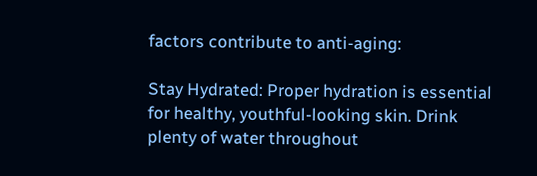factors contribute to anti-aging:

Stay Hydrated: Proper hydration is essential for healthy, youthful-looking skin. Drink plenty of water throughout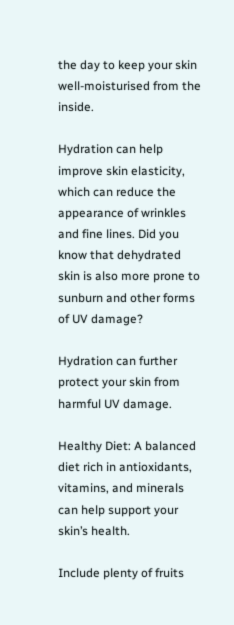the day to keep your skin well-moisturised from the inside.

Hydration can help improve skin elasticity, which can reduce the appearance of wrinkles and fine lines. Did you know that dehydrated skin is also more prone to sunburn and other forms of UV damage?

Hydration can further protect your skin from harmful UV damage.

Healthy Diet: A balanced diet rich in antioxidants, vitamins, and minerals can help support your skin’s health.

Include plenty of fruits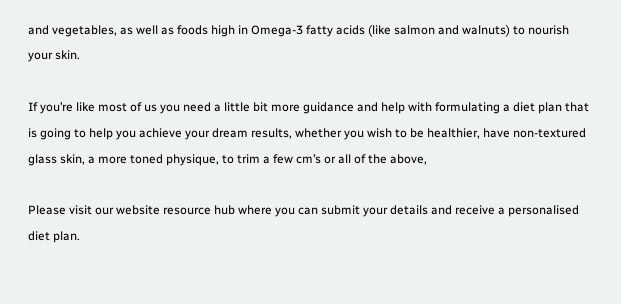and vegetables, as well as foods high in Omega-3 fatty acids (like salmon and walnuts) to nourish your skin.

If you’re like most of us you need a little bit more guidance and help with formulating a diet plan that is going to help you achieve your dream results, whether you wish to be healthier, have non-textured glass skin, a more toned physique, to trim a few cm’s or all of the above,

Please visit our website resource hub where you can submit your details and receive a personalised diet plan.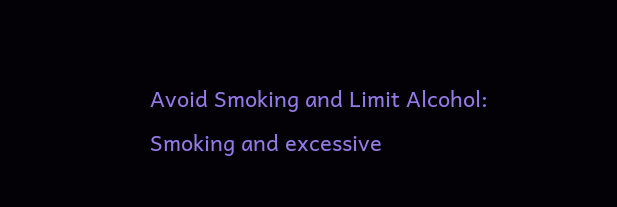Avoid Smoking and Limit Alcohol: Smoking and excessive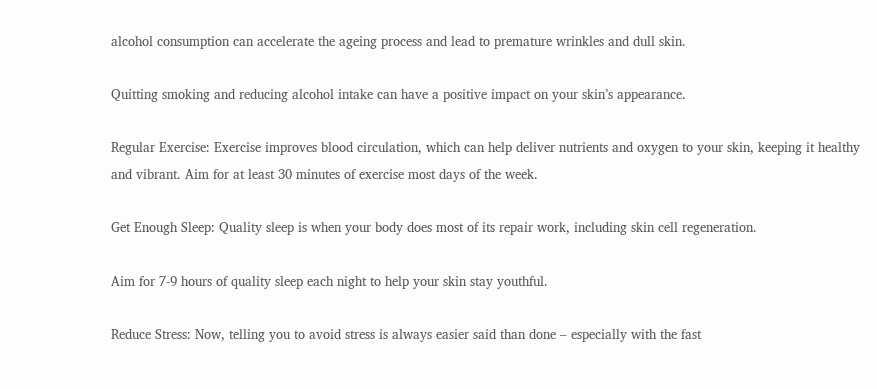alcohol consumption can accelerate the ageing process and lead to premature wrinkles and dull skin.

Quitting smoking and reducing alcohol intake can have a positive impact on your skin’s appearance.

Regular Exercise: Exercise improves blood circulation, which can help deliver nutrients and oxygen to your skin, keeping it healthy and vibrant. Aim for at least 30 minutes of exercise most days of the week.

Get Enough Sleep: Quality sleep is when your body does most of its repair work, including skin cell regeneration.

Aim for 7-9 hours of quality sleep each night to help your skin stay youthful.

Reduce Stress: Now, telling you to avoid stress is always easier said than done – especially with the fast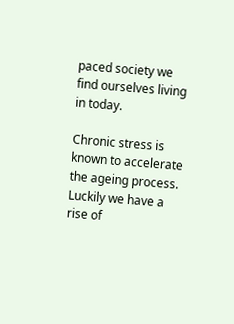paced society we find ourselves living in today.

Chronic stress is known to accelerate the ageing process. Luckily we have a rise of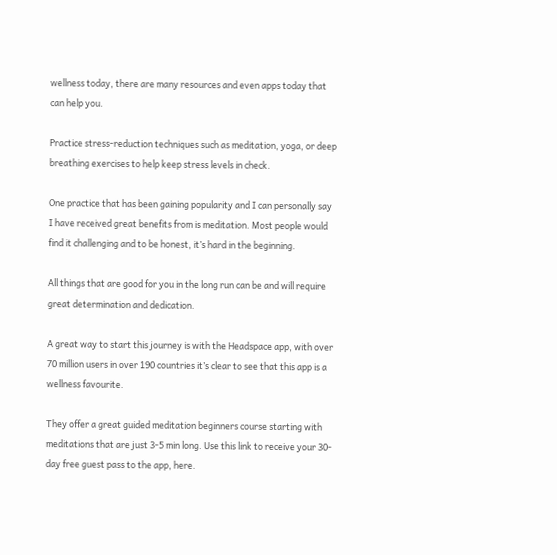wellness today, there are many resources and even apps today that can help you.

Practice stress-reduction techniques such as meditation, yoga, or deep breathing exercises to help keep stress levels in check.

One practice that has been gaining popularity and I can personally say I have received great benefits from is meditation. Most people would find it challenging and to be honest, it’s hard in the beginning.

All things that are good for you in the long run can be and will require great determination and dedication.

A great way to start this journey is with the Headspace app, with over 70 million users in over 190 countries it’s clear to see that this app is a wellness favourite.

They offer a great guided meditation beginners course starting with meditations that are just 3-5 min long. Use this link to receive your 30-day free guest pass to the app, here.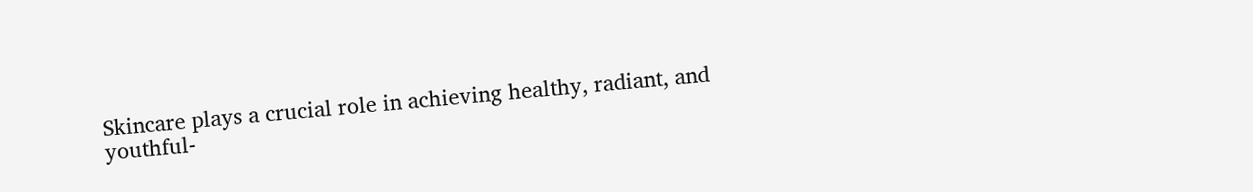Skincare plays a crucial role in achieving healthy, radiant, and youthful-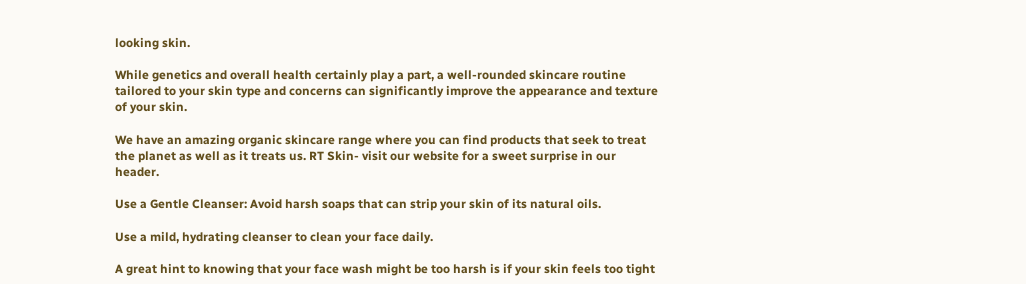looking skin.

While genetics and overall health certainly play a part, a well-rounded skincare routine tailored to your skin type and concerns can significantly improve the appearance and texture of your skin.

We have an amazing organic skincare range where you can find products that seek to treat the planet as well as it treats us. RT Skin- visit our website for a sweet surprise in our header.

Use a Gentle Cleanser: Avoid harsh soaps that can strip your skin of its natural oils.

Use a mild, hydrating cleanser to clean your face daily.

A great hint to knowing that your face wash might be too harsh is if your skin feels too tight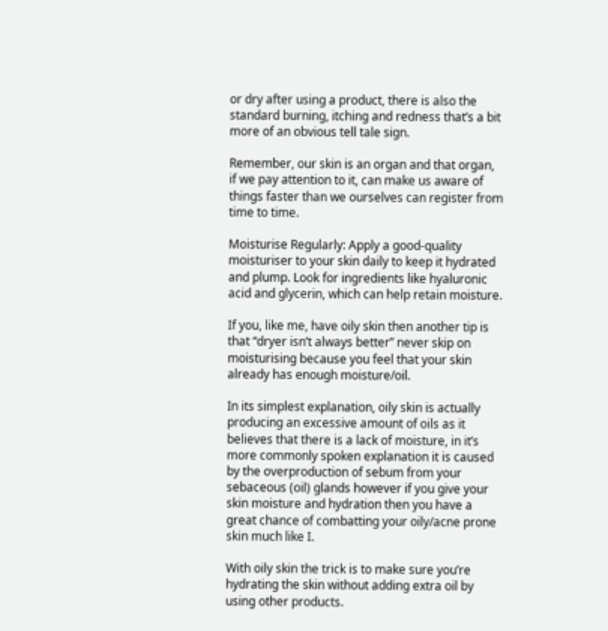or dry after using a product, there is also the standard burning, itching and redness that’s a bit more of an obvious tell tale sign.

Remember, our skin is an organ and that organ, if we pay attention to it, can make us aware of things faster than we ourselves can register from time to time.

Moisturise Regularly: Apply a good-quality moisturiser to your skin daily to keep it hydrated and plump. Look for ingredients like hyaluronic acid and glycerin, which can help retain moisture.

If you, like me, have oily skin then another tip is that “dryer isn’t always better” never skip on moisturising because you feel that your skin already has enough moisture/oil.

In its simplest explanation, oily skin is actually producing an excessive amount of oils as it believes that there is a lack of moisture, in it’s more commonly spoken explanation it is caused by the overproduction of sebum from your sebaceous (oil) glands however if you give your skin moisture and hydration then you have a great chance of combatting your oily/acne prone skin much like I.

With oily skin the trick is to make sure you’re hydrating the skin without adding extra oil by using other products.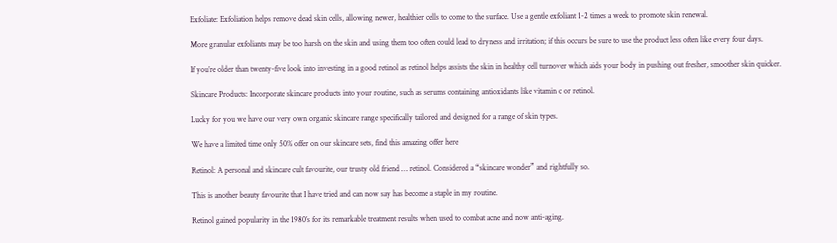Exfoliate: Exfoliation helps remove dead skin cells, allowing newer, healthier cells to come to the surface. Use a gentle exfoliant 1-2 times a week to promote skin renewal.

More granular exfoliants may be too harsh on the skin and using them too often could lead to dryness and irritation; if this occurs be sure to use the product less often like every four days.

If you’re older than twenty-five look into investing in a good retinol as retinol helps assists the skin in healthy cell turnover which aids your body in pushing out fresher, smoother skin quicker.

Skincare Products: Incorporate skincare products into your routine, such as serums containing antioxidants like vitamin c or retinol.

Lucky for you we have our very own organic skincare range specifically tailored and designed for a range of skin types.

We have a limited time only 50% offer on our skincare sets, find this amazing offer here

Retinol: A personal and skincare cult favourite, our trusty old friend … retinol. Considered a “skincare wonder” and rightfully so.

This is another beauty favourite that I have tried and can now say has become a staple in my routine.

Retinol gained popularity in the 1980’s for its remarkable treatment results when used to combat acne and now anti-aging.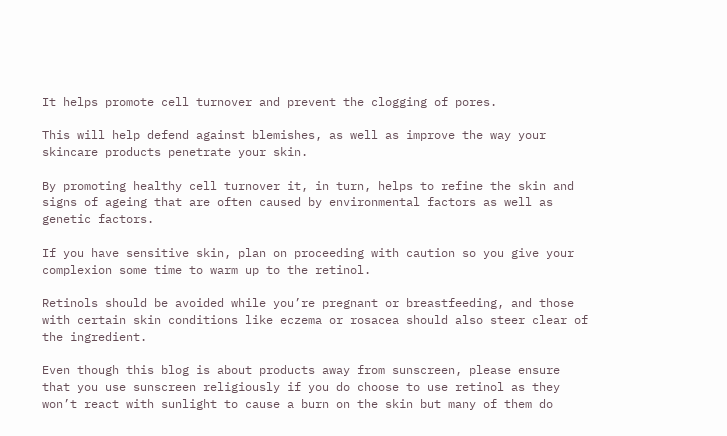It helps promote cell turnover and prevent the clogging of pores.

This will help defend against blemishes, as well as improve the way your skincare products penetrate your skin.

By promoting healthy cell turnover it, in turn, helps to refine the skin and signs of ageing that are often caused by environmental factors as well as genetic factors.

If you have sensitive skin, plan on proceeding with caution so you give your complexion some time to warm up to the retinol.

Retinols should be avoided while you’re pregnant or breastfeeding, and those with certain skin conditions like eczema or rosacea should also steer clear of the ingredient.

Even though this blog is about products away from sunscreen, please ensure that you use sunscreen religiously if you do choose to use retinol as they won’t react with sunlight to cause a burn on the skin but many of them do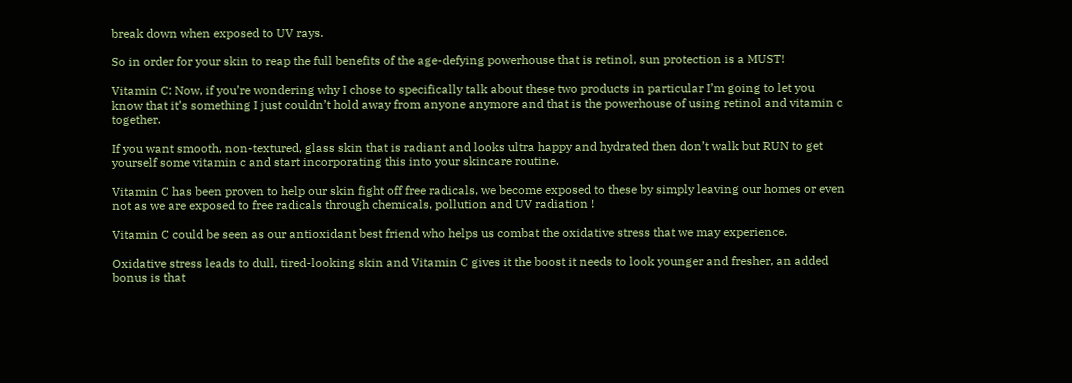break down when exposed to UV rays.

So in order for your skin to reap the full benefits of the age-defying powerhouse that is retinol, sun protection is a MUST!

Vitamin C: Now, if you’re wondering why I chose to specifically talk about these two products in particular I’m going to let you know that it’s something I just couldn’t hold away from anyone anymore and that is the powerhouse of using retinol and vitamin c together.

If you want smooth, non-textured, glass skin that is radiant and looks ultra happy and hydrated then don’t walk but RUN to get yourself some vitamin c and start incorporating this into your skincare routine.

Vitamin C has been proven to help our skin fight off free radicals, we become exposed to these by simply leaving our homes or even not as we are exposed to free radicals through chemicals, pollution and UV radiation !

Vitamin C could be seen as our antioxidant best friend who helps us combat the oxidative stress that we may experience.

Oxidative stress leads to dull, tired-looking skin and Vitamin C gives it the boost it needs to look younger and fresher, an added bonus is that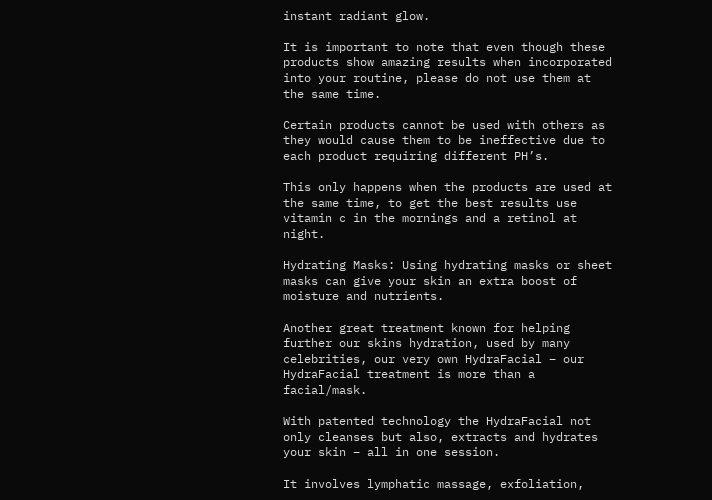instant radiant glow.

It is important to note that even though these products show amazing results when incorporated into your routine, please do not use them at the same time.

Certain products cannot be used with others as they would cause them to be ineffective due to each product requiring different PH’s.

This only happens when the products are used at the same time, to get the best results use vitamin c in the mornings and a retinol at night.

Hydrating Masks: Using hydrating masks or sheet masks can give your skin an extra boost of moisture and nutrients.

Another great treatment known for helping further our skins hydration, used by many celebrities, our very own HydraFacial – our HydraFacial treatment is more than a facial/mask.

With patented technology the HydraFacial not only cleanses but also, extracts and hydrates your skin – all in one session.

It involves lymphatic massage, exfoliation,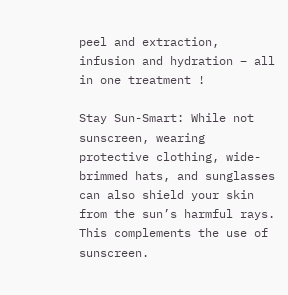peel and extraction, infusion and hydration – all in one treatment !

Stay Sun-Smart: While not sunscreen, wearing protective clothing, wide-brimmed hats, and sunglasses can also shield your skin from the sun’s harmful rays. This complements the use of sunscreen.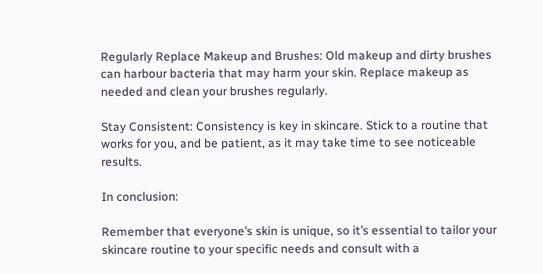Regularly Replace Makeup and Brushes: Old makeup and dirty brushes can harbour bacteria that may harm your skin. Replace makeup as needed and clean your brushes regularly.

Stay Consistent: Consistency is key in skincare. Stick to a routine that works for you, and be patient, as it may take time to see noticeable results.

In conclusion:

Remember that everyone’s skin is unique, so it’s essential to tailor your skincare routine to your specific needs and consult with a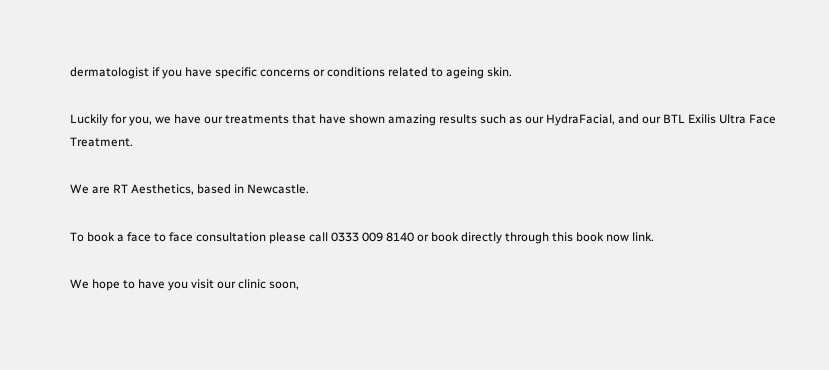dermatologist if you have specific concerns or conditions related to ageing skin.

Luckily for you, we have our treatments that have shown amazing results such as our HydraFacial, and our BTL Exilis Ultra Face Treatment.

We are RT Aesthetics, based in Newcastle.

To book a face to face consultation please call 0333 009 8140 or book directly through this book now link.

We hope to have you visit our clinic soon,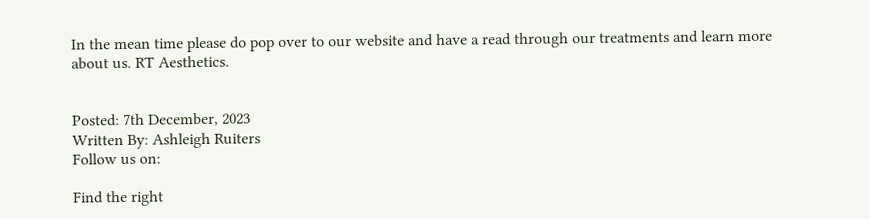In the mean time please do pop over to our website and have a read through our treatments and learn more about us. RT Aesthetics.


Posted: 7th December, 2023
Written By: Ashleigh Ruiters
Follow us on:

Find the right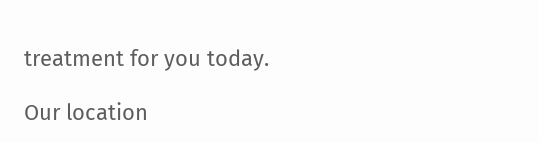treatment for you today.

Our location